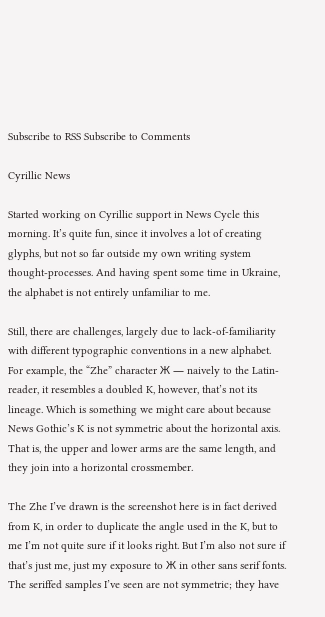Subscribe to RSS Subscribe to Comments

Cyrillic News

Started working on Cyrillic support in News Cycle this morning. It’s quite fun, since it involves a lot of creating glyphs, but not so far outside my own writing system thought-processes. And having spent some time in Ukraine, the alphabet is not entirely unfamiliar to me.

Still, there are challenges, largely due to lack-of-familiarity with different typographic conventions in a new alphabet. For example, the “Zhe” character Ж — naively to the Latin-reader, it resembles a doubled K, however, that’s not its lineage. Which is something we might care about because News Gothic’s K is not symmetric about the horizontal axis. That is, the upper and lower arms are the same length, and they join into a horizontal crossmember.

The Zhe I’ve drawn is the screenshot here is in fact derived from K, in order to duplicate the angle used in the K, but to me I’m not quite sure if it looks right. But I’m also not sure if that’s just me, just my exposure to Ж in other sans serif fonts. The seriffed samples I’ve seen are not symmetric; they have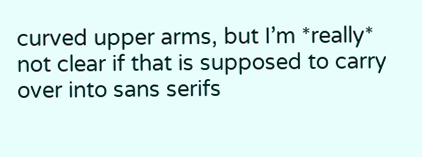curved upper arms, but I’m *really* not clear if that is supposed to carry over into sans serifs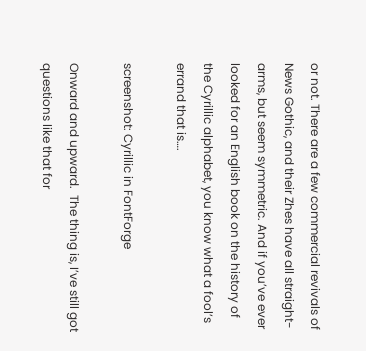or not. There are a few commercial revivals of News Gothic, and their Zhes have all straight-arms, but seem symmetric. And if you’ve ever looked for an English book on the history of the Cyrillic alphabet, you know what a fool’s errand that is….

screenshot: Cyrillic in FontForge

Onward and upward.  The thing is, I’ve still got questions like that for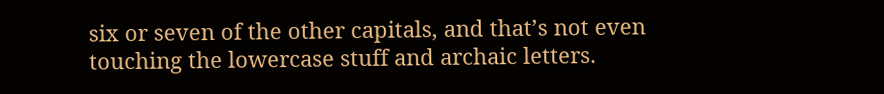six or seven of the other capitals, and that’s not even touching the lowercase stuff and archaic letters.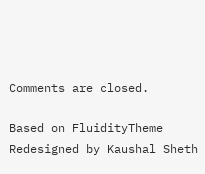Comments are closed.

Based on FluidityTheme Redesigned by Kaushal Sheth